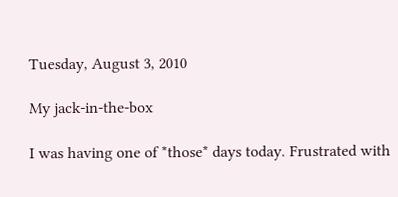Tuesday, August 3, 2010

My jack-in-the-box

I was having one of *those* days today. Frustrated with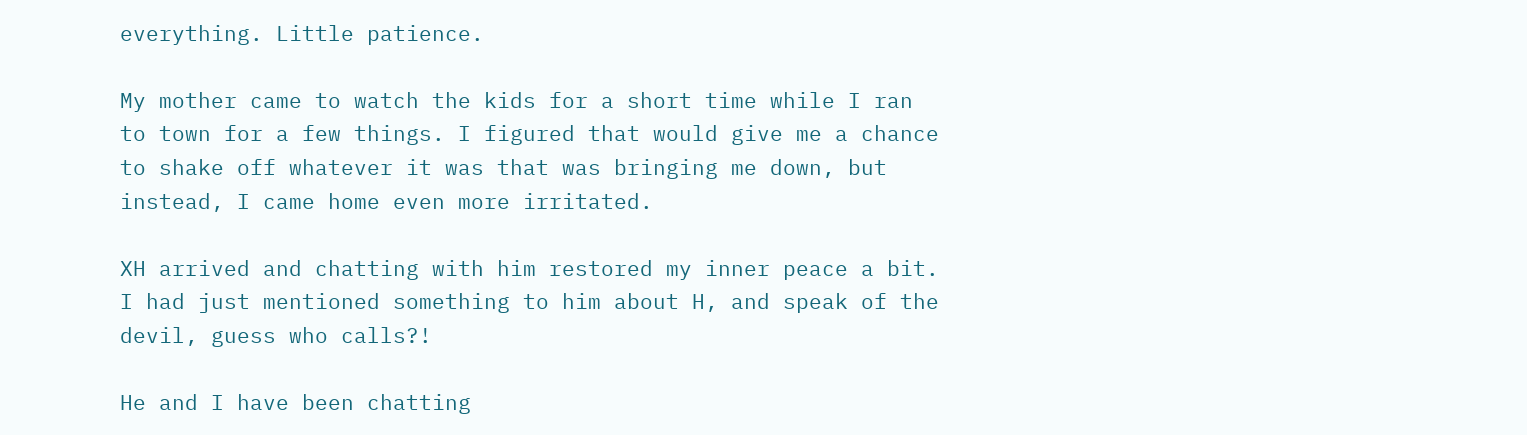everything. Little patience.

My mother came to watch the kids for a short time while I ran to town for a few things. I figured that would give me a chance to shake off whatever it was that was bringing me down, but instead, I came home even more irritated.

XH arrived and chatting with him restored my inner peace a bit. I had just mentioned something to him about H, and speak of the devil, guess who calls?!

He and I have been chatting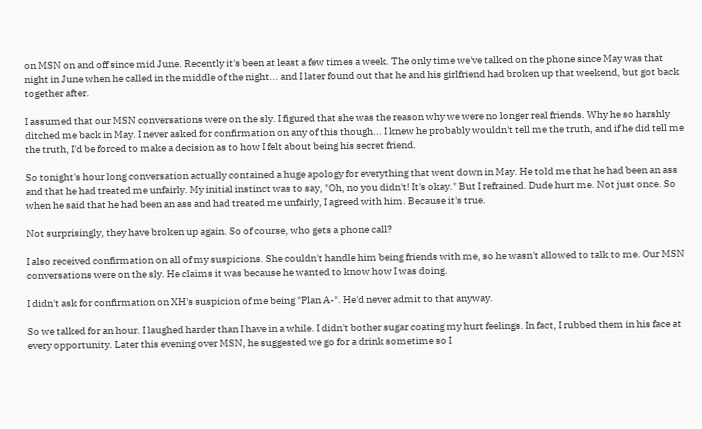on MSN on and off since mid June. Recently it's been at least a few times a week. The only time we've talked on the phone since May was that night in June when he called in the middle of the night... and I later found out that he and his girlfriend had broken up that weekend, but got back together after.

I assumed that our MSN conversations were on the sly. I figured that she was the reason why we were no longer real friends. Why he so harshly ditched me back in May. I never asked for confirmation on any of this though... I knew he probably wouldn't tell me the truth, and if he did tell me the truth, I'd be forced to make a decision as to how I felt about being his secret friend.

So tonight's hour long conversation actually contained a huge apology for everything that went down in May. He told me that he had been an ass and that he had treated me unfairly. My initial instinct was to say, "Oh, no you didn't! It's okay." But I refrained. Dude hurt me. Not just once. So when he said that he had been an ass and had treated me unfairly, I agreed with him. Because it's true.

Not surprisingly, they have broken up again. So of course, who gets a phone call?

I also received confirmation on all of my suspicions. She couldn't handle him being friends with me, so he wasn't allowed to talk to me. Our MSN conversations were on the sly. He claims it was because he wanted to know how I was doing.

I didn't ask for confirmation on XH's suspicion of me being "Plan A-". He'd never admit to that anyway.

So we talked for an hour. I laughed harder than I have in a while. I didn't bother sugar coating my hurt feelings. In fact, I rubbed them in his face at every opportunity. Later this evening over MSN, he suggested we go for a drink sometime so I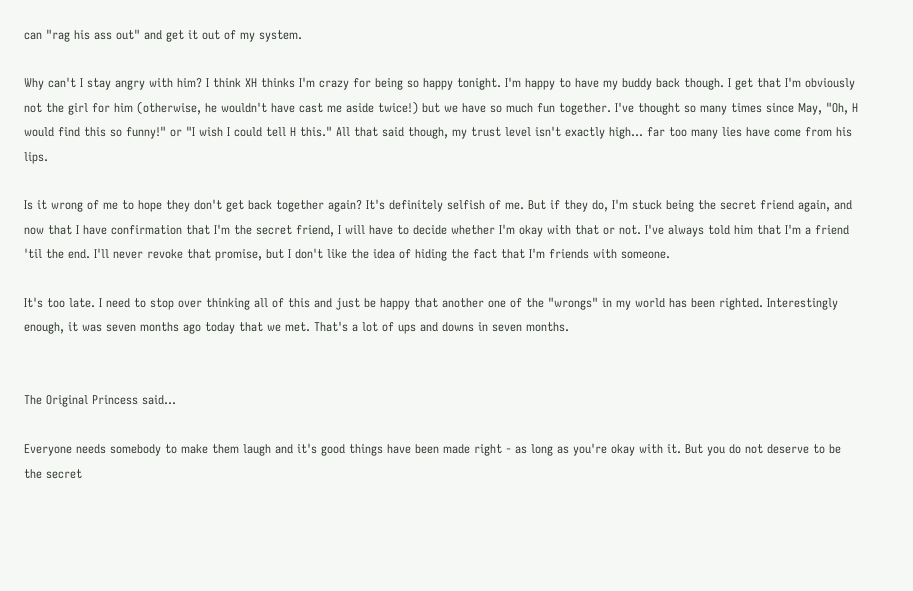can "rag his ass out" and get it out of my system.

Why can't I stay angry with him? I think XH thinks I'm crazy for being so happy tonight. I'm happy to have my buddy back though. I get that I'm obviously not the girl for him (otherwise, he wouldn't have cast me aside twice!) but we have so much fun together. I've thought so many times since May, "Oh, H would find this so funny!" or "I wish I could tell H this." All that said though, my trust level isn't exactly high... far too many lies have come from his lips.

Is it wrong of me to hope they don't get back together again? It's definitely selfish of me. But if they do, I'm stuck being the secret friend again, and now that I have confirmation that I'm the secret friend, I will have to decide whether I'm okay with that or not. I've always told him that I'm a friend 'til the end. I'll never revoke that promise, but I don't like the idea of hiding the fact that I'm friends with someone.

It's too late. I need to stop over thinking all of this and just be happy that another one of the "wrongs" in my world has been righted. Interestingly enough, it was seven months ago today that we met. That's a lot of ups and downs in seven months.


The Original Princess said...

Everyone needs somebody to make them laugh and it's good things have been made right - as long as you're okay with it. But you do not deserve to be the secret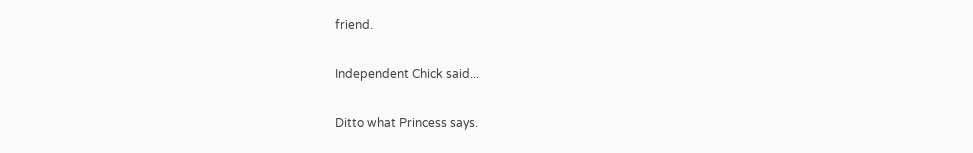friend.

Independent Chick said...

Ditto what Princess says.